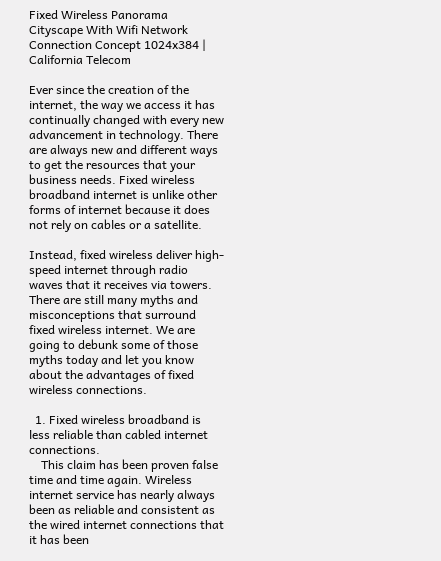Fixed Wireless Panorama Cityscape With Wifi Network Connection Concept 1024x384 | California Telecom

Ever since the creation of the internet, the way we access it has continually changed with every new advancement in technology. There are always new and different ways to get the resources that your business needs. Fixed wireless broadband internet is unlike other forms of internet because it does not rely on cables or a satellite.

Instead, fixed wireless deliver high-speed internet through radio waves that it receives via towers. There are still many myths and misconceptions that surround fixed wireless internet. We are going to debunk some of those myths today and let you know about the advantages of fixed wireless connections.

  1. Fixed wireless broadband is less reliable than cabled internet connections.
    This claim has been proven false time and time again. Wireless internet service has nearly always been as reliable and consistent as the wired internet connections that it has been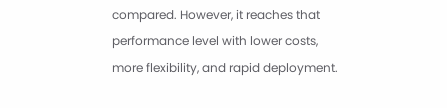compared. However, it reaches that performance level with lower costs, more flexibility, and rapid deployment.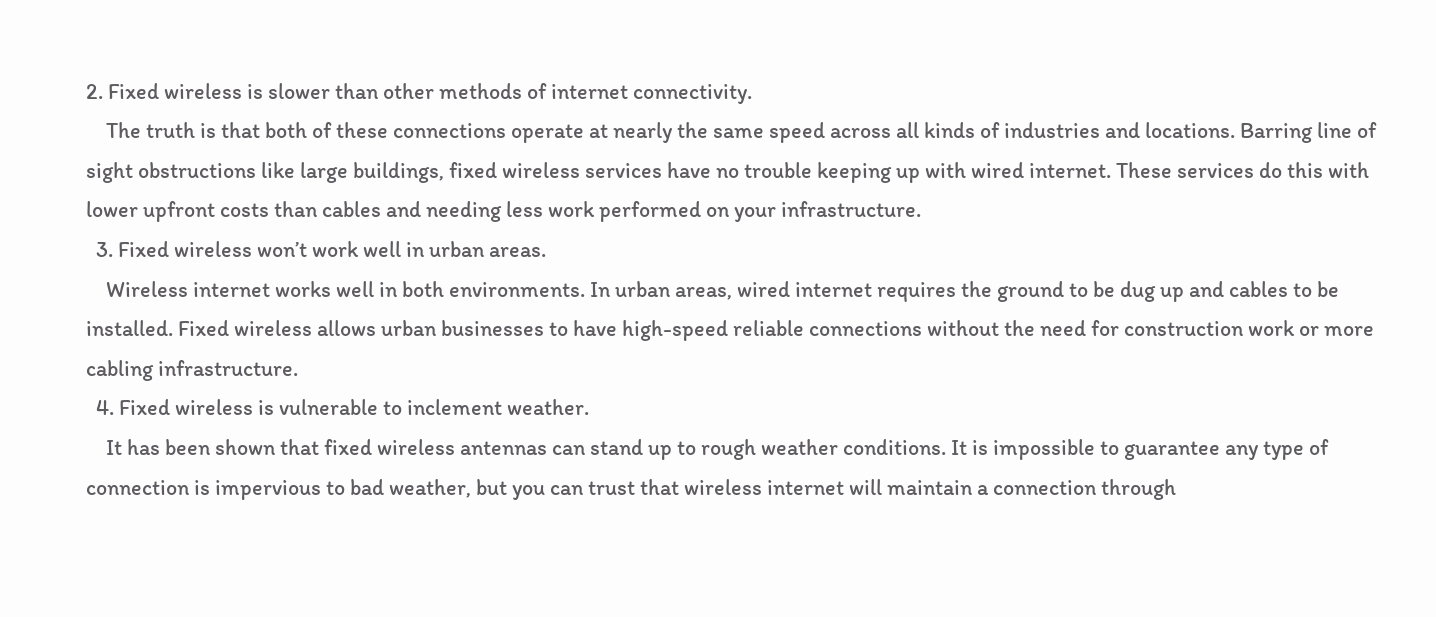2. Fixed wireless is slower than other methods of internet connectivity.
    The truth is that both of these connections operate at nearly the same speed across all kinds of industries and locations. Barring line of sight obstructions like large buildings, fixed wireless services have no trouble keeping up with wired internet. These services do this with lower upfront costs than cables and needing less work performed on your infrastructure.
  3. Fixed wireless won’t work well in urban areas.
    Wireless internet works well in both environments. In urban areas, wired internet requires the ground to be dug up and cables to be installed. Fixed wireless allows urban businesses to have high-speed reliable connections without the need for construction work or more cabling infrastructure.
  4. Fixed wireless is vulnerable to inclement weather.
    It has been shown that fixed wireless antennas can stand up to rough weather conditions. It is impossible to guarantee any type of connection is impervious to bad weather, but you can trust that wireless internet will maintain a connection through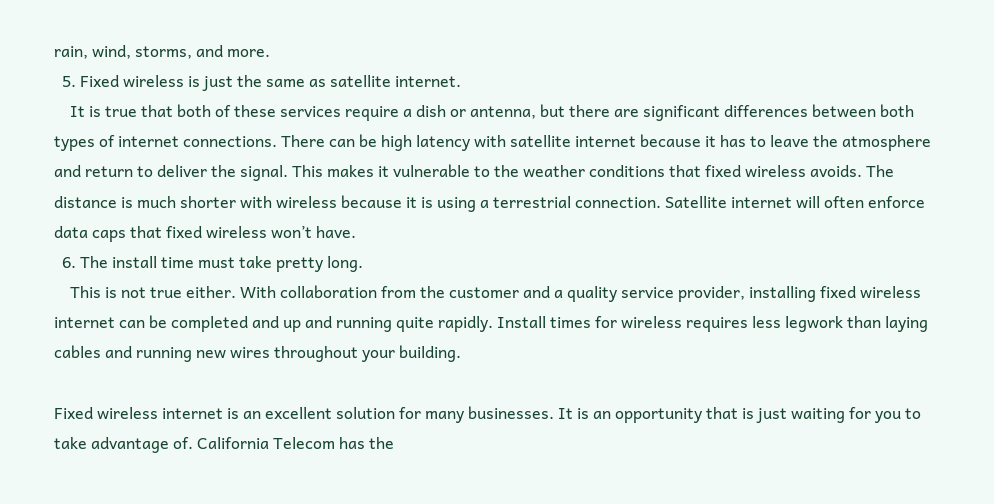rain, wind, storms, and more.
  5. Fixed wireless is just the same as satellite internet.
    It is true that both of these services require a dish or antenna, but there are significant differences between both types of internet connections. There can be high latency with satellite internet because it has to leave the atmosphere and return to deliver the signal. This makes it vulnerable to the weather conditions that fixed wireless avoids. The distance is much shorter with wireless because it is using a terrestrial connection. Satellite internet will often enforce data caps that fixed wireless won’t have.
  6. The install time must take pretty long.
    This is not true either. With collaboration from the customer and a quality service provider, installing fixed wireless internet can be completed and up and running quite rapidly. Install times for wireless requires less legwork than laying cables and running new wires throughout your building.

Fixed wireless internet is an excellent solution for many businesses. It is an opportunity that is just waiting for you to take advantage of. California Telecom has the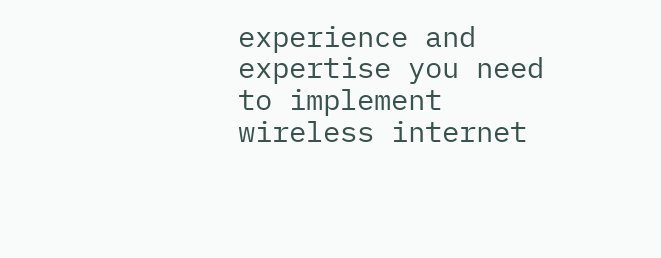experience and expertise you need to implement wireless internet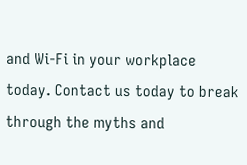and Wi-Fi in your workplace today. Contact us today to break through the myths and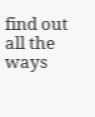find out all the ways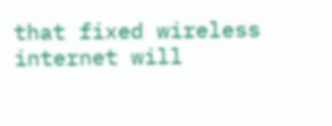that fixed wireless internet will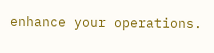enhance your operations.